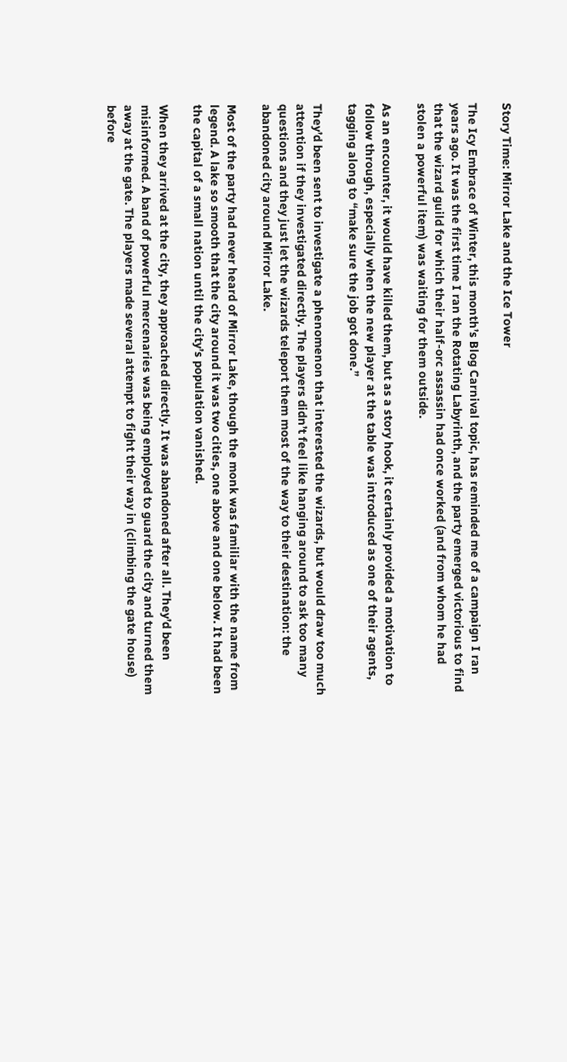Story Time: Mirror Lake and the Ice Tower

The Icy Embrace of Winter, this month’s Blog Carnival topic, has reminded me of a campaign I ran years ago. It was the first time I ran the Rotating Labyrinth, and the party emerged victorious to find that the wizard guild for which their half-orc assassin had once worked (and from whom he had stolen a powerful item) was waiting for them outside.

As an encounter, it would have killed them, but as a story hook, it certainly provided a motivation to follow through, especially when the new player at the table was introduced as one of their agents, tagging along to “make sure the job got done.”

They’d been sent to investigate a phenomenon that interested the wizards, but would draw too much attention if they investigated directly. The players didn’t feel like hanging around to ask too many questions and they just let the wizards teleport them most of the way to their destination: the abandoned city around Mirror Lake.

Most of the party had never heard of Mirror Lake, though the monk was familiar with the name from legend. A lake so smooth that the city around it was two cities, one above and one below. It had been the capital of a small nation until the city’s population vanished.

When they arrived at the city, they approached directly. It was abandoned after all. They’d been misinformed. A band of powerful mercenaries was being employed to guard the city and turned them away at the gate. The players made several attempt to fight their way in (climbing the gate house) before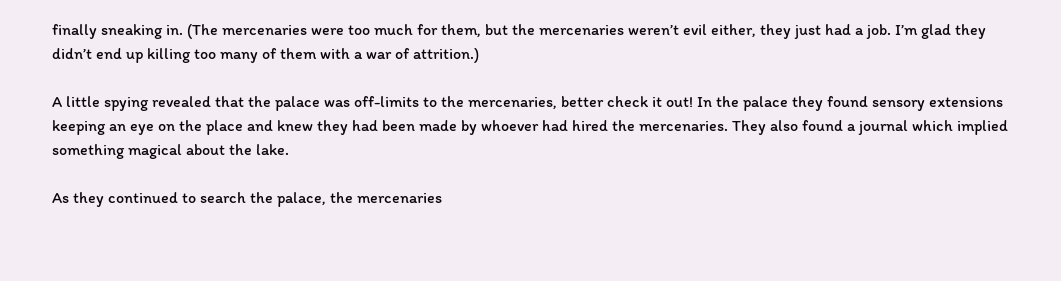finally sneaking in. (The mercenaries were too much for them, but the mercenaries weren’t evil either, they just had a job. I’m glad they didn’t end up killing too many of them with a war of attrition.)

A little spying revealed that the palace was off-limits to the mercenaries, better check it out! In the palace they found sensory extensions keeping an eye on the place and knew they had been made by whoever had hired the mercenaries. They also found a journal which implied something magical about the lake.

As they continued to search the palace, the mercenaries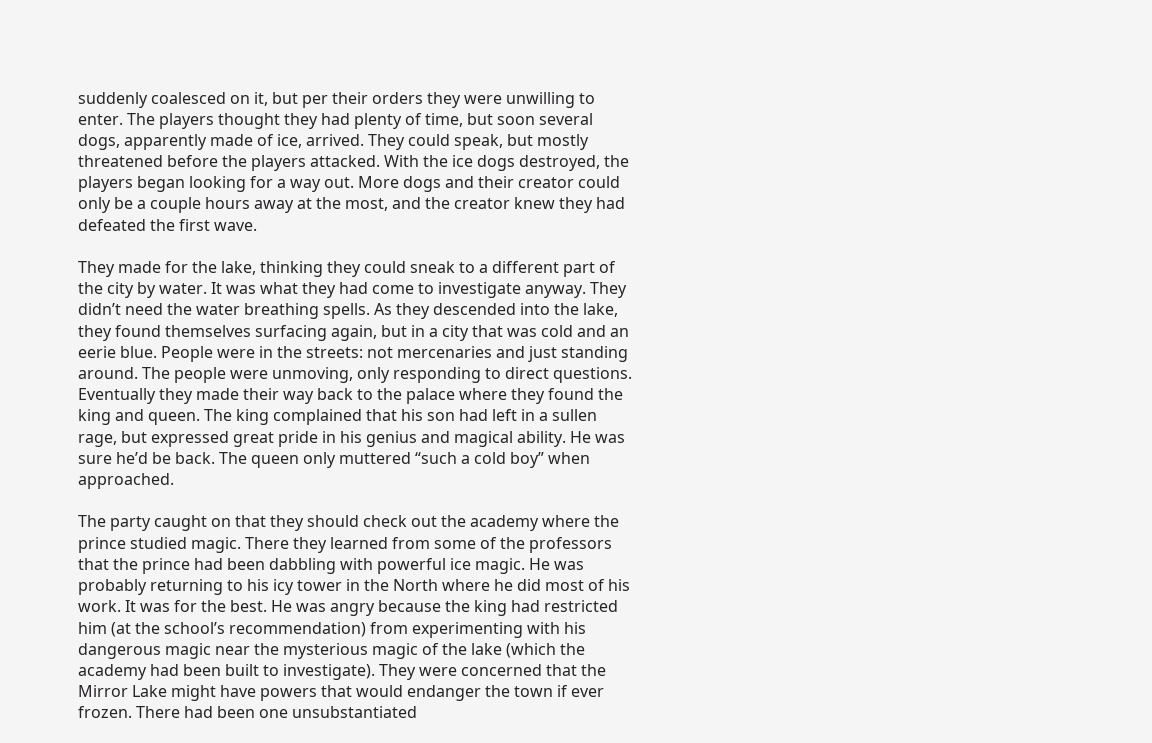suddenly coalesced on it, but per their orders they were unwilling to enter. The players thought they had plenty of time, but soon several dogs, apparently made of ice, arrived. They could speak, but mostly threatened before the players attacked. With the ice dogs destroyed, the players began looking for a way out. More dogs and their creator could only be a couple hours away at the most, and the creator knew they had defeated the first wave.

They made for the lake, thinking they could sneak to a different part of the city by water. It was what they had come to investigate anyway. They didn’t need the water breathing spells. As they descended into the lake, they found themselves surfacing again, but in a city that was cold and an eerie blue. People were in the streets: not mercenaries and just standing around. The people were unmoving, only responding to direct questions. Eventually they made their way back to the palace where they found the king and queen. The king complained that his son had left in a sullen rage, but expressed great pride in his genius and magical ability. He was sure he’d be back. The queen only muttered “such a cold boy” when approached.

The party caught on that they should check out the academy where the prince studied magic. There they learned from some of the professors that the prince had been dabbling with powerful ice magic. He was probably returning to his icy tower in the North where he did most of his work. It was for the best. He was angry because the king had restricted him (at the school’s recommendation) from experimenting with his dangerous magic near the mysterious magic of the lake (which the academy had been built to investigate). They were concerned that the Mirror Lake might have powers that would endanger the town if ever frozen. There had been one unsubstantiated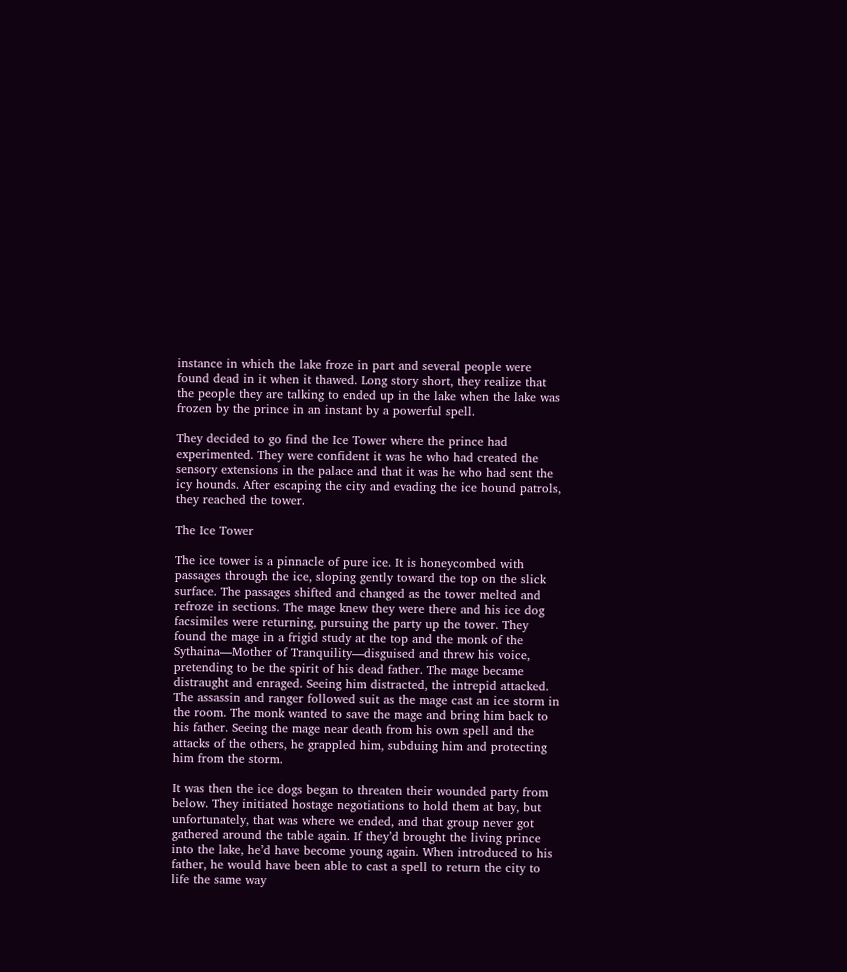instance in which the lake froze in part and several people were found dead in it when it thawed. Long story short, they realize that the people they are talking to ended up in the lake when the lake was frozen by the prince in an instant by a powerful spell.

They decided to go find the Ice Tower where the prince had experimented. They were confident it was he who had created the sensory extensions in the palace and that it was he who had sent the icy hounds. After escaping the city and evading the ice hound patrols, they reached the tower.

The Ice Tower

The ice tower is a pinnacle of pure ice. It is honeycombed with passages through the ice, sloping gently toward the top on the slick surface. The passages shifted and changed as the tower melted and refroze in sections. The mage knew they were there and his ice dog facsimiles were returning, pursuing the party up the tower. They found the mage in a frigid study at the top and the monk of the Sythaina—Mother of Tranquility—disguised and threw his voice, pretending to be the spirit of his dead father. The mage became distraught and enraged. Seeing him distracted, the intrepid attacked. The assassin and ranger followed suit as the mage cast an ice storm in the room. The monk wanted to save the mage and bring him back to his father. Seeing the mage near death from his own spell and the attacks of the others, he grappled him, subduing him and protecting him from the storm.

It was then the ice dogs began to threaten their wounded party from below. They initiated hostage negotiations to hold them at bay, but unfortunately, that was where we ended, and that group never got gathered around the table again. If they’d brought the living prince into the lake, he’d have become young again. When introduced to his father, he would have been able to cast a spell to return the city to life the same way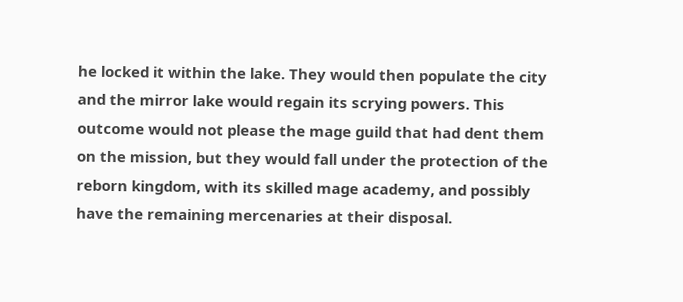he locked it within the lake. They would then populate the city and the mirror lake would regain its scrying powers. This outcome would not please the mage guild that had dent them on the mission, but they would fall under the protection of the reborn kingdom, with its skilled mage academy, and possibly have the remaining mercenaries at their disposal.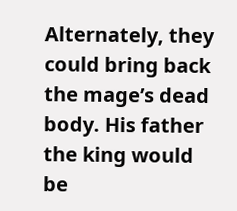Alternately, they could bring back the mage’s dead body. His father the king would be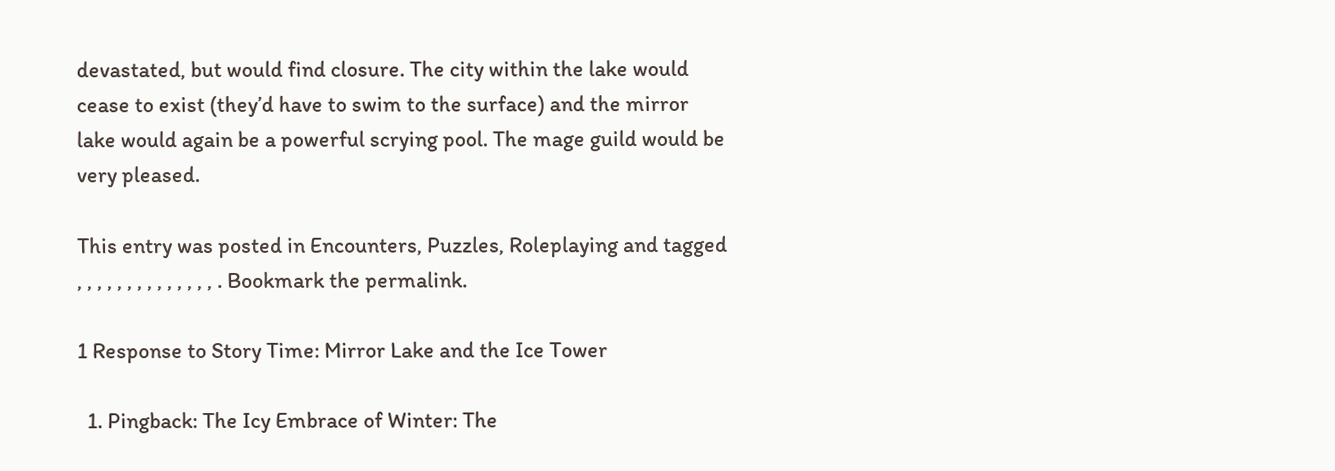devastated, but would find closure. The city within the lake would cease to exist (they’d have to swim to the surface) and the mirror lake would again be a powerful scrying pool. The mage guild would be very pleased.

This entry was posted in Encounters, Puzzles, Roleplaying and tagged , , , , , , , , , , , , , , . Bookmark the permalink.

1 Response to Story Time: Mirror Lake and the Ice Tower

  1. Pingback: The Icy Embrace of Winter: The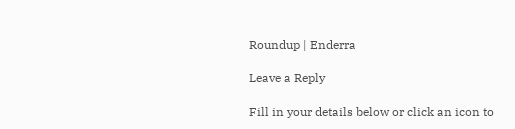Roundup | Enderra

Leave a Reply

Fill in your details below or click an icon to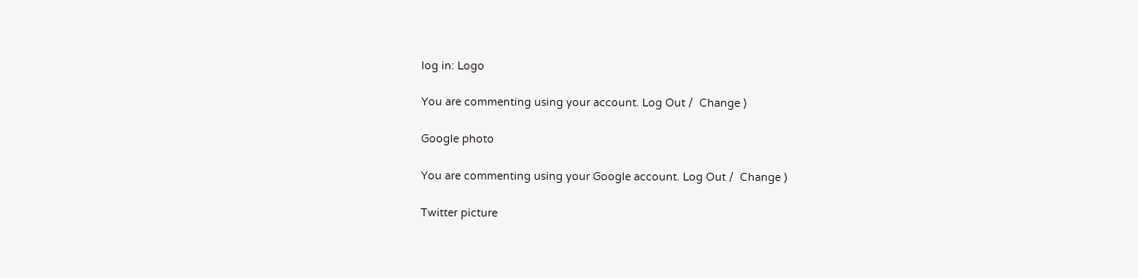log in: Logo

You are commenting using your account. Log Out /  Change )

Google photo

You are commenting using your Google account. Log Out /  Change )

Twitter picture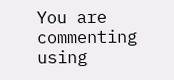You are commenting using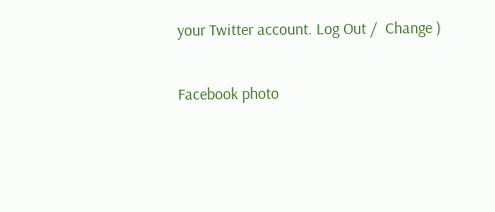your Twitter account. Log Out /  Change )

Facebook photo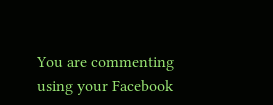You are commenting using your Facebook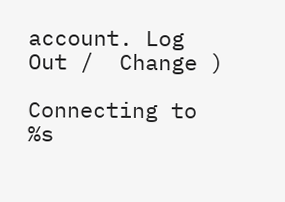account. Log Out /  Change )

Connecting to %s